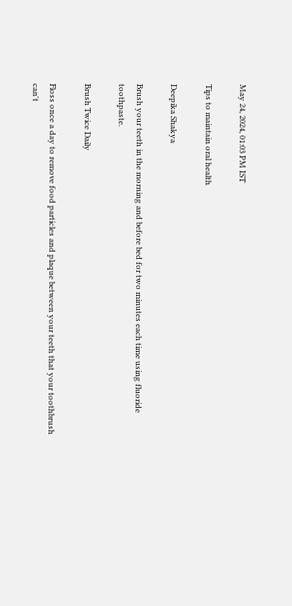May 24, 2024, 01:03 PM IST

Tips to maintain oral health

Deepika Shakya

Brush your teeth in the morning and before bed for two minutes each time using fluoride toothpaste.

Brush Twice Daily

Floss once a day to remove food particles and plaque between your teeth that your toothbrush can't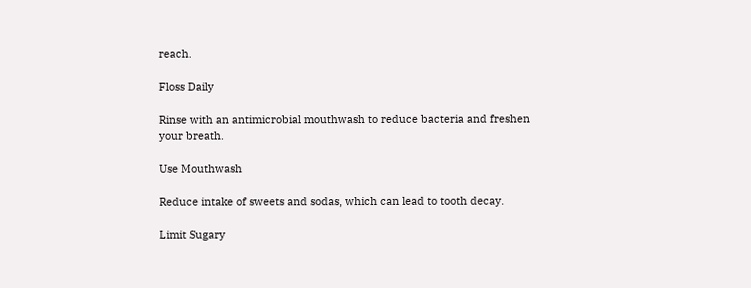reach.

Floss Daily

Rinse with an antimicrobial mouthwash to reduce bacteria and freshen your breath.

Use Mouthwash

Reduce intake of sweets and sodas, which can lead to tooth decay.

Limit Sugary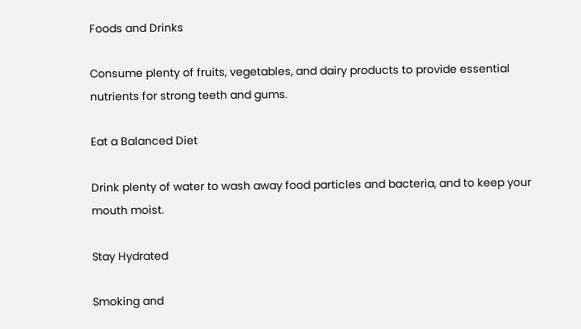Foods and Drinks

Consume plenty of fruits, vegetables, and dairy products to provide essential nutrients for strong teeth and gums.

Eat a Balanced Diet

Drink plenty of water to wash away food particles and bacteria, and to keep your mouth moist.

Stay Hydrated

Smoking and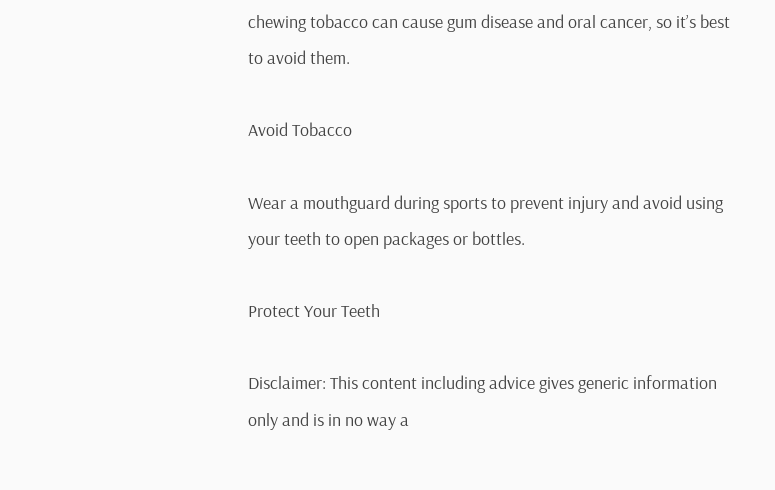chewing tobacco can cause gum disease and oral cancer, so it’s best to avoid them.

Avoid Tobacco

Wear a mouthguard during sports to prevent injury and avoid using your teeth to open packages or bottles.

Protect Your Teeth

Disclaimer: This content including advice gives generic information only and is in no way a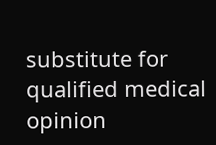substitute for qualified medical opinion